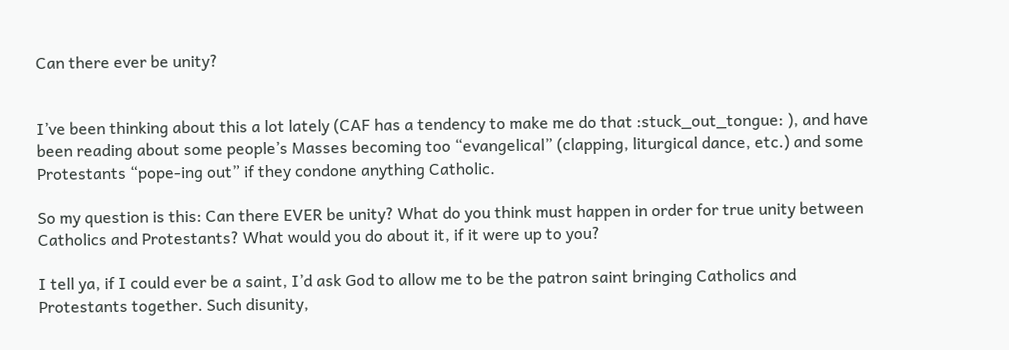Can there ever be unity?


I’ve been thinking about this a lot lately (CAF has a tendency to make me do that :stuck_out_tongue: ), and have been reading about some people’s Masses becoming too “evangelical” (clapping, liturgical dance, etc.) and some Protestants “pope-ing out” if they condone anything Catholic.

So my question is this: Can there EVER be unity? What do you think must happen in order for true unity between Catholics and Protestants? What would you do about it, if it were up to you?

I tell ya, if I could ever be a saint, I’d ask God to allow me to be the patron saint bringing Catholics and Protestants together. Such disunity,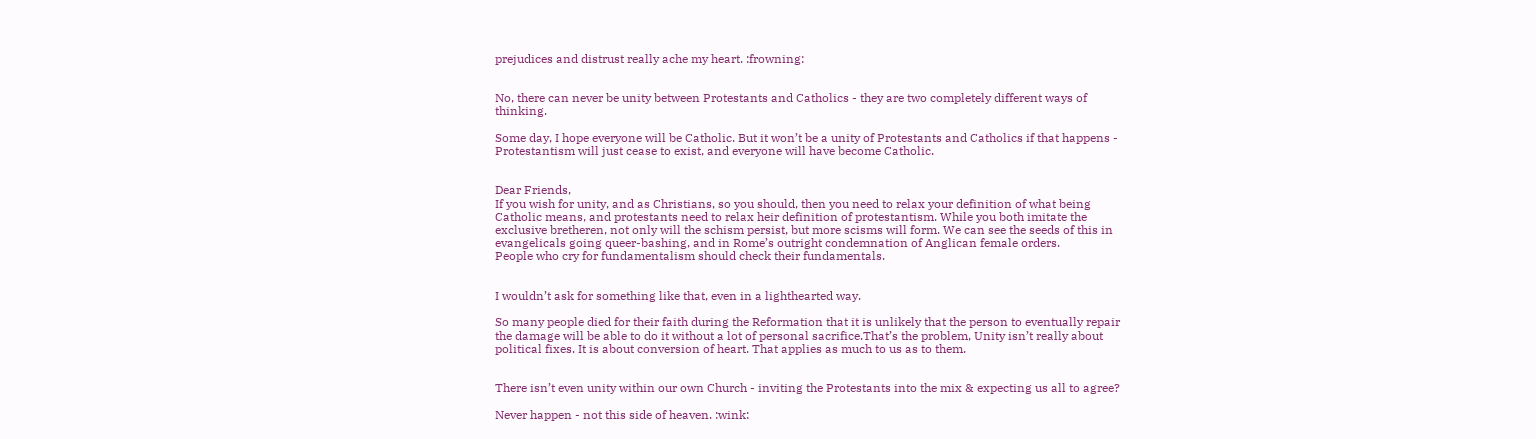prejudices and distrust really ache my heart. :frowning:


No, there can never be unity between Protestants and Catholics - they are two completely different ways of thinking.

Some day, I hope everyone will be Catholic. But it won’t be a unity of Protestants and Catholics if that happens - Protestantism will just cease to exist, and everyone will have become Catholic.


Dear Friends,
If you wish for unity, and as Christians, so you should, then you need to relax your definition of what being Catholic means, and protestants need to relax heir definition of protestantism. While you both imitate the exclusive bretheren, not only will the schism persist, but more scisms will form. We can see the seeds of this in evangelicals going queer-bashing, and in Rome’s outright condemnation of Anglican female orders.
People who cry for fundamentalism should check their fundamentals.


I wouldn’t ask for something like that, even in a lighthearted way.

So many people died for their faith during the Reformation that it is unlikely that the person to eventually repair the damage will be able to do it without a lot of personal sacrifice.That’s the problem, Unity isn’t really about political fixes. It is about conversion of heart. That applies as much to us as to them.


There isn’t even unity within our own Church - inviting the Protestants into the mix & expecting us all to agree?

Never happen - not this side of heaven. :wink: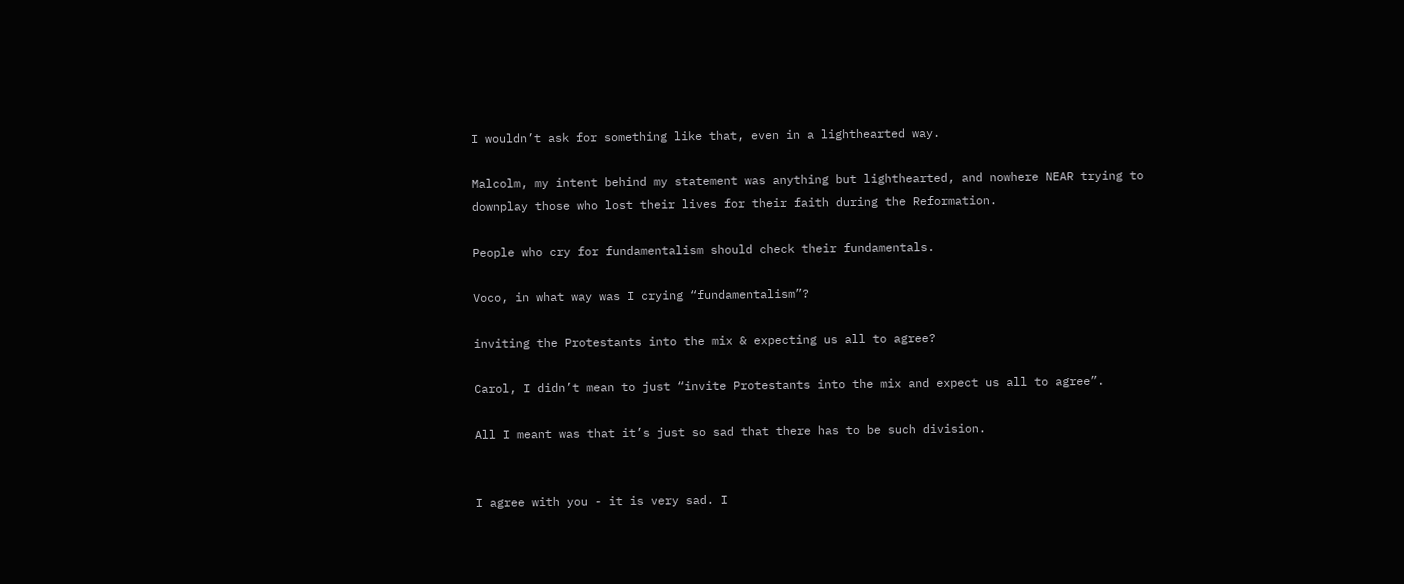I wouldn’t ask for something like that, even in a lighthearted way.

Malcolm, my intent behind my statement was anything but lighthearted, and nowhere NEAR trying to downplay those who lost their lives for their faith during the Reformation.

People who cry for fundamentalism should check their fundamentals.

Voco, in what way was I crying “fundamentalism”?

inviting the Protestants into the mix & expecting us all to agree?

Carol, I didn’t mean to just “invite Protestants into the mix and expect us all to agree”.

All I meant was that it’s just so sad that there has to be such division.


I agree with you - it is very sad. I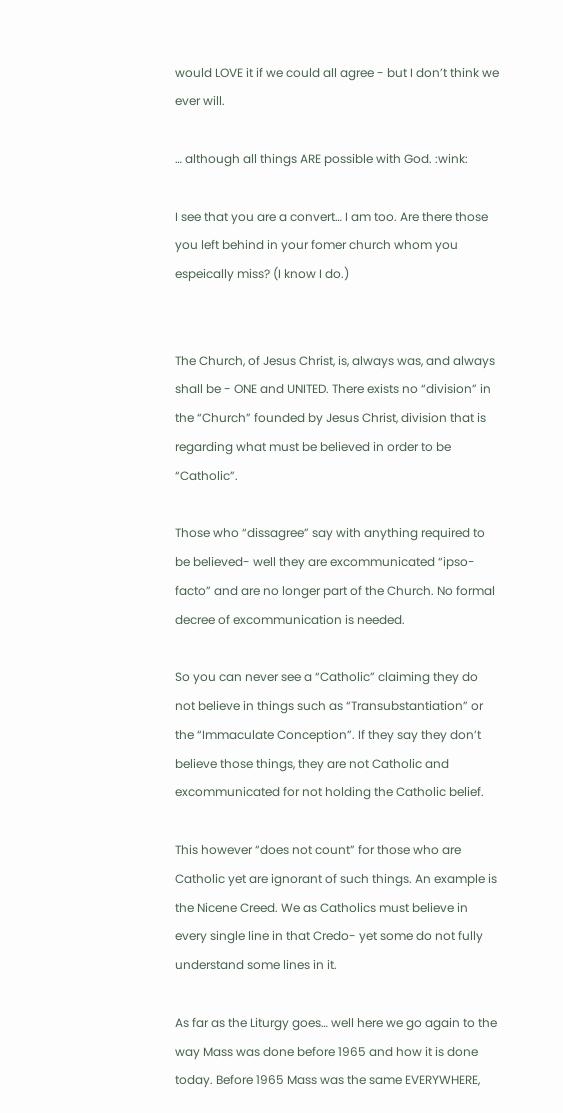would LOVE it if we could all agree - but I don’t think we ever will.

… although all things ARE possible with God. :wink:

I see that you are a convert… I am too. Are there those you left behind in your fomer church whom you espeically miss? (I know I do.)


The Church, of Jesus Christ, is, always was, and always shall be - ONE and UNITED. There exists no “division” in the “Church” founded by Jesus Christ, division that is regarding what must be believed in order to be “Catholic”.

Those who “dissagree” say with anything required to be believed- well they are excommunicated “ipso-facto” and are no longer part of the Church. No formal decree of excommunication is needed.

So you can never see a “Catholic” claiming they do not believe in things such as “Transubstantiation” or the “Immaculate Conception”. If they say they don’t believe those things, they are not Catholic and excommunicated for not holding the Catholic belief.

This however “does not count” for those who are Catholic yet are ignorant of such things. An example is the Nicene Creed. We as Catholics must believe in every single line in that Credo- yet some do not fully understand some lines in it.

As far as the Liturgy goes… well here we go again to the way Mass was done before 1965 and how it is done today. Before 1965 Mass was the same EVERYWHERE,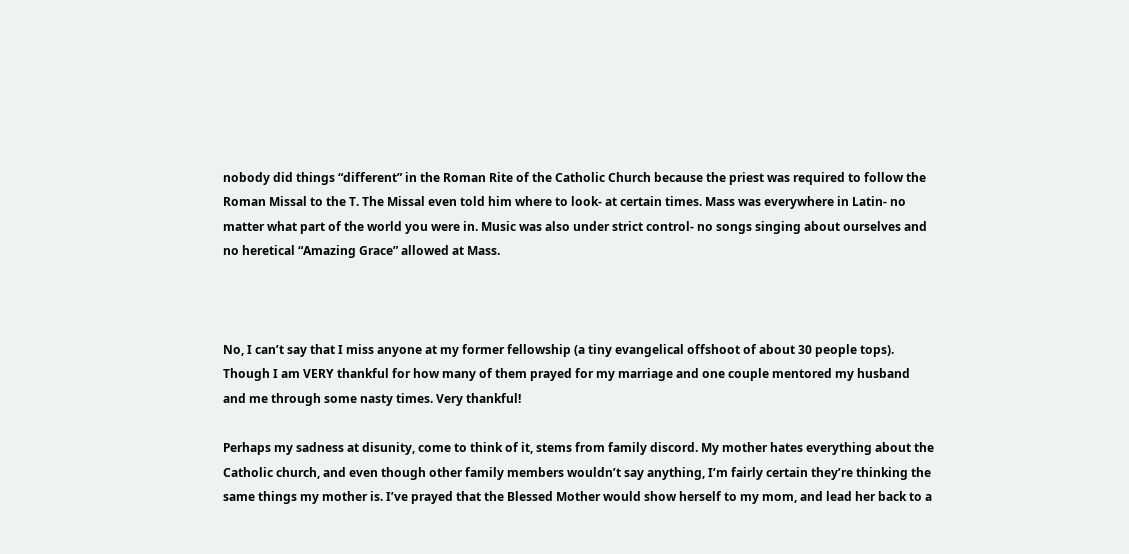nobody did things “different” in the Roman Rite of the Catholic Church because the priest was required to follow the Roman Missal to the T. The Missal even told him where to look- at certain times. Mass was everywhere in Latin- no matter what part of the world you were in. Music was also under strict control- no songs singing about ourselves and no heretical “Amazing Grace” allowed at Mass.



No, I can’t say that I miss anyone at my former fellowship (a tiny evangelical offshoot of about 30 people tops). Though I am VERY thankful for how many of them prayed for my marriage and one couple mentored my husband and me through some nasty times. Very thankful!

Perhaps my sadness at disunity, come to think of it, stems from family discord. My mother hates everything about the Catholic church, and even though other family members wouldn’t say anything, I’m fairly certain they’re thinking the same things my mother is. I’ve prayed that the Blessed Mother would show herself to my mom, and lead her back to a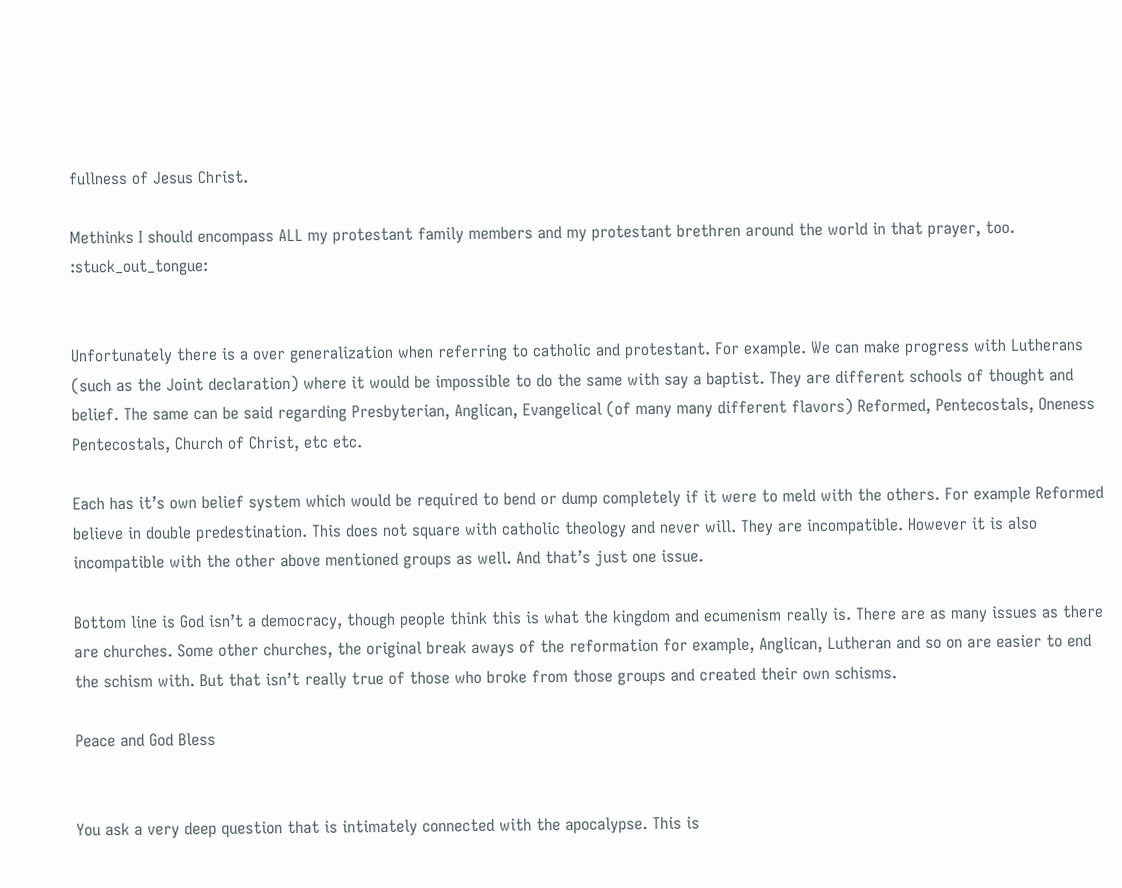fullness of Jesus Christ.

Methinks I should encompass ALL my protestant family members and my protestant brethren around the world in that prayer, too. :stuck_out_tongue:


Unfortunately there is a over generalization when referring to catholic and protestant. For example. We can make progress with Lutherans (such as the Joint declaration) where it would be impossible to do the same with say a baptist. They are different schools of thought and belief. The same can be said regarding Presbyterian, Anglican, Evangelical (of many many different flavors) Reformed, Pentecostals, Oneness Pentecostals, Church of Christ, etc etc.

Each has it’s own belief system which would be required to bend or dump completely if it were to meld with the others. For example Reformed believe in double predestination. This does not square with catholic theology and never will. They are incompatible. However it is also incompatible with the other above mentioned groups as well. And that’s just one issue.

Bottom line is God isn’t a democracy, though people think this is what the kingdom and ecumenism really is. There are as many issues as there are churches. Some other churches, the original break aways of the reformation for example, Anglican, Lutheran and so on are easier to end the schism with. But that isn’t really true of those who broke from those groups and created their own schisms.

Peace and God Bless


You ask a very deep question that is intimately connected with the apocalypse. This is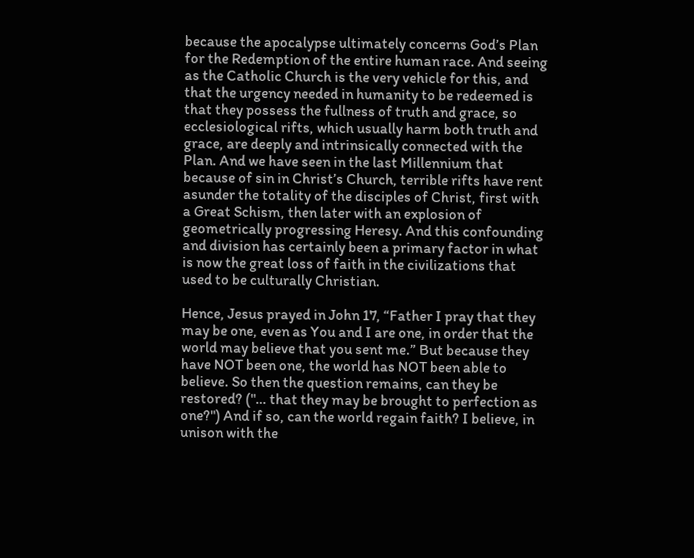because the apocalypse ultimately concerns God’s Plan for the Redemption of the entire human race. And seeing as the Catholic Church is the very vehicle for this, and that the urgency needed in humanity to be redeemed is that they possess the fullness of truth and grace, so ecclesiological rifts, which usually harm both truth and grace, are deeply and intrinsically connected with the Plan. And we have seen in the last Millennium that because of sin in Christ’s Church, terrible rifts have rent asunder the totality of the disciples of Christ, first with a Great Schism, then later with an explosion of geometrically progressing Heresy. And this confounding and division has certainly been a primary factor in what is now the great loss of faith in the civilizations that used to be culturally Christian.

Hence, Jesus prayed in John 17, “Father I pray that they may be one, even as You and I are one, in order that the world may believe that you sent me.” But because they have NOT been one, the world has NOT been able to believe. So then the question remains, can they be restored? ("… that they may be brought to perfection as one?") And if so, can the world regain faith? I believe, in unison with the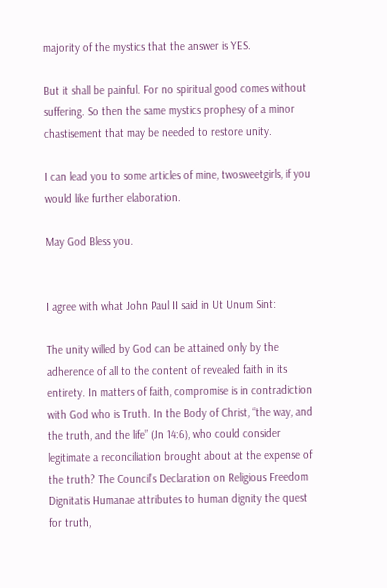majority of the mystics that the answer is YES.

But it shall be painful. For no spiritual good comes without suffering. So then the same mystics prophesy of a minor chastisement that may be needed to restore unity.

I can lead you to some articles of mine, twosweetgirls, if you would like further elaboration.

May God Bless you.


I agree with what John Paul II said in Ut Unum Sint:

The unity willed by God can be attained only by the adherence of all to the content of revealed faith in its entirety. In matters of faith, compromise is in contradiction with God who is Truth. In the Body of Christ, “the way, and the truth, and the life” (Jn 14:6), who could consider legitimate a reconciliation brought about at the expense of the truth? The Council’s Declaration on Religious Freedom Dignitatis Humanae attributes to human dignity the quest for truth,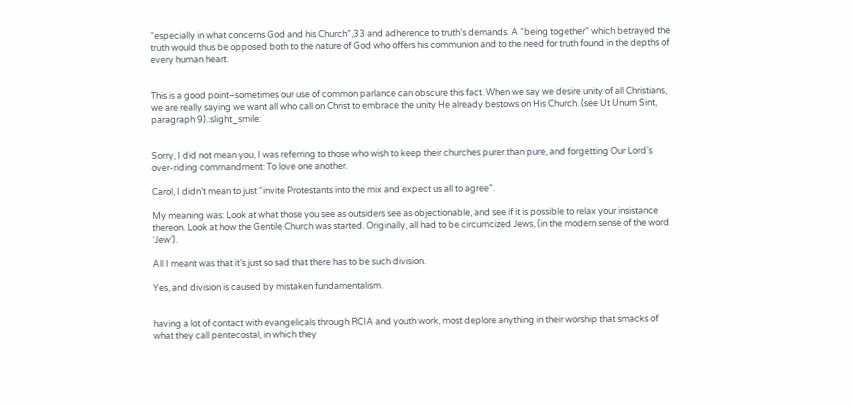“especially in what concerns God and his Church”,33 and adherence to truth’s demands. A “being together” which betrayed the truth would thus be opposed both to the nature of God who offers his communion and to the need for truth found in the depths of every human heart.


This is a good point–sometimes our use of common parlance can obscure this fact. When we say we desire unity of all Christians, we are really saying we want all who call on Christ to embrace the unity He already bestows on His Church. (see Ut Unum Sint, paragraph 9).:slight_smile:


Sorry, I did not mean you, I was referring to those who wish to keep their churches purer than pure, and forgetting Our Lord’s over-riding commandment: To love one another.

Carol, I didn’t mean to just “invite Protestants into the mix and expect us all to agree”.

My meaning was: Look at what those you see as outsiders see as objectionable, and see if it is possible to relax your insistance thereon. Look at how the Gentile Church was started. Originally, all had to be circumcized Jews, (in the modern sense of the word ‘Jew’).

All I meant was that it’s just so sad that there has to be such division.

Yes, and division is caused by mistaken fundamentalism.


having a lot of contact with evangelicals through RCIA and youth work, most deplore anything in their worship that smacks of what they call pentecostal, in which they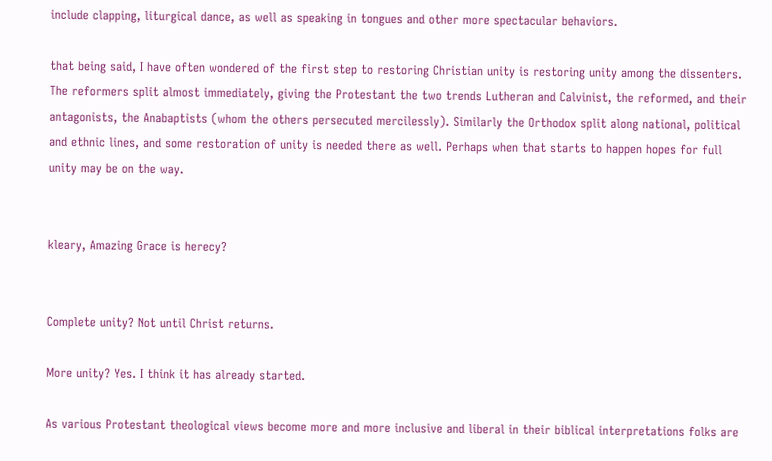include clapping, liturgical dance, as well as speaking in tongues and other more spectacular behaviors.

that being said, I have often wondered of the first step to restoring Christian unity is restoring unity among the dissenters. The reformers split almost immediately, giving the Protestant the two trends Lutheran and Calvinist, the reformed, and their antagonists, the Anabaptists (whom the others persecuted mercilessly). Similarly the Orthodox split along national, political and ethnic lines, and some restoration of unity is needed there as well. Perhaps when that starts to happen hopes for full unity may be on the way.


kleary, Amazing Grace is herecy?


Complete unity? Not until Christ returns.

More unity? Yes. I think it has already started.

As various Protestant theological views become more and more inclusive and liberal in their biblical interpretations folks are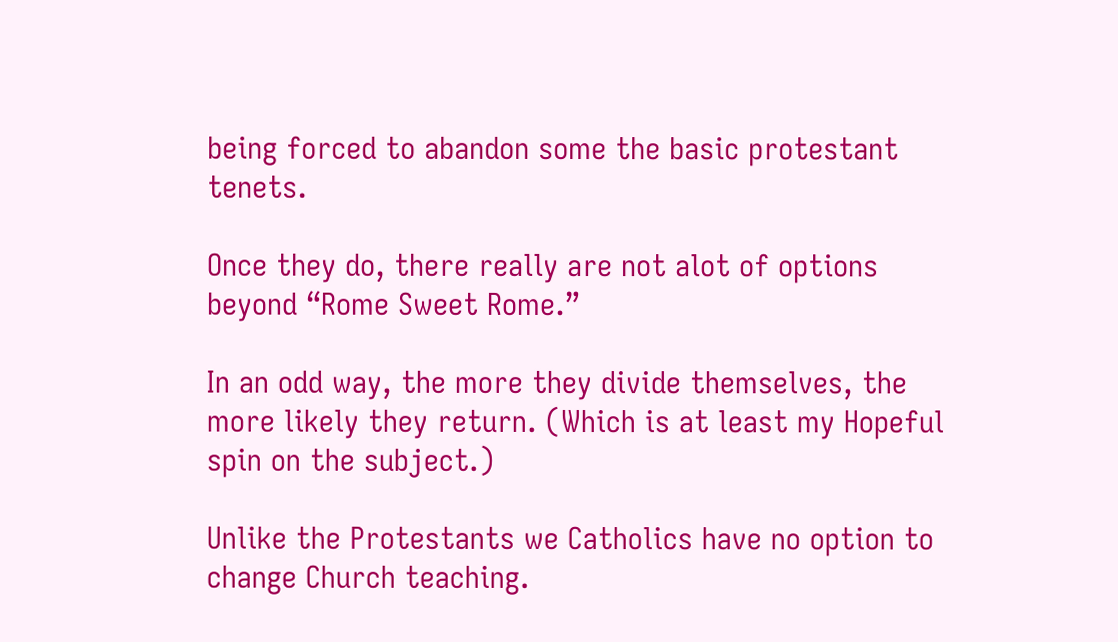being forced to abandon some the basic protestant tenets.

Once they do, there really are not alot of options beyond “Rome Sweet Rome.”

In an odd way, the more they divide themselves, the more likely they return. (Which is at least my Hopeful spin on the subject.)

Unlike the Protestants we Catholics have no option to change Church teaching.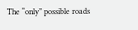The “only” possible roads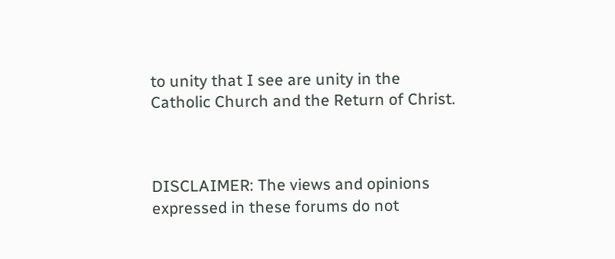to unity that I see are unity in the Catholic Church and the Return of Christ.



DISCLAIMER: The views and opinions expressed in these forums do not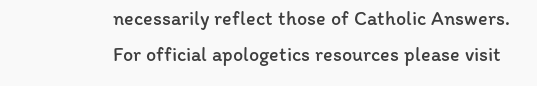necessarily reflect those of Catholic Answers. For official apologetics resources please visit